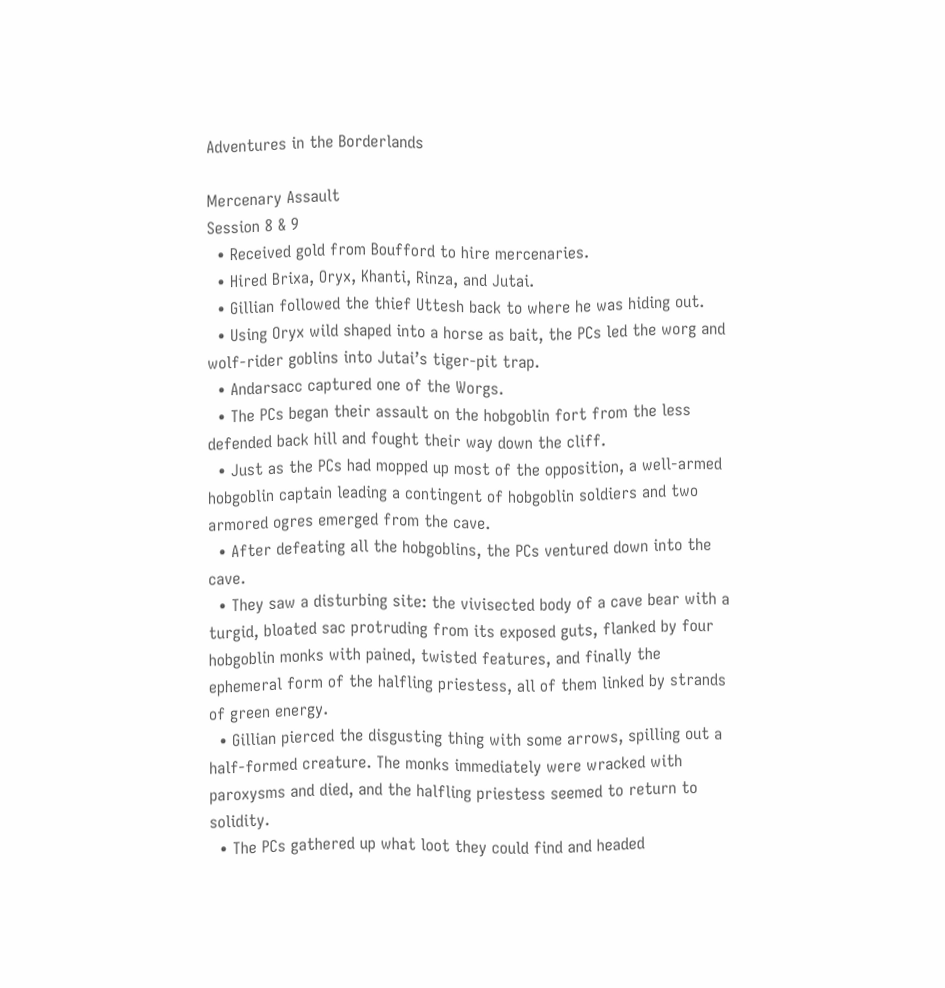Adventures in the Borderlands

Mercenary Assault
Session 8 & 9
  • Received gold from Boufford to hire mercenaries.
  • Hired Brixa, Oryx, Khanti, Rinza, and Jutai.
  • Gillian followed the thief Uttesh back to where he was hiding out.
  • Using Oryx wild shaped into a horse as bait, the PCs led the worg and wolf-rider goblins into Jutai’s tiger-pit trap.
  • Andarsacc captured one of the Worgs.
  • The PCs began their assault on the hobgoblin fort from the less defended back hill and fought their way down the cliff.
  • Just as the PCs had mopped up most of the opposition, a well-armed hobgoblin captain leading a contingent of hobgoblin soldiers and two armored ogres emerged from the cave.
  • After defeating all the hobgoblins, the PCs ventured down into the cave.
  • They saw a disturbing site: the vivisected body of a cave bear with a turgid, bloated sac protruding from its exposed guts, flanked by four hobgoblin monks with pained, twisted features, and finally the ephemeral form of the halfling priestess, all of them linked by strands of green energy.
  • Gillian pierced the disgusting thing with some arrows, spilling out a half-formed creature. The monks immediately were wracked with paroxysms and died, and the halfling priestess seemed to return to solidity.
  • The PCs gathered up what loot they could find and headed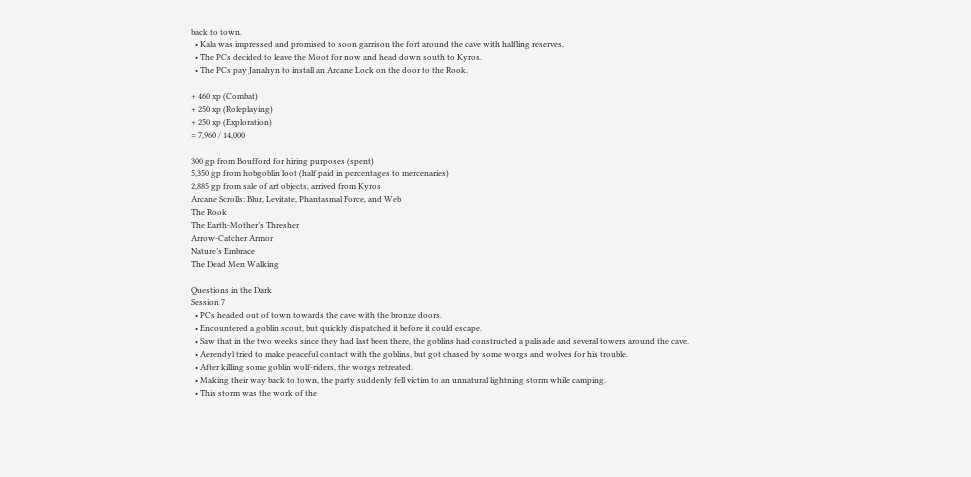back to town.
  • Kala was impressed and promised to soon garrison the fort around the cave with halfling reserves.
  • The PCs decided to leave the Moot for now and head down south to Kyros.
  • The PCs pay Janahyn to install an Arcane Lock on the door to the Rook.

+ 460 xp (Combat)
+ 250 xp (Roleplaying)
+ 250 xp (Exploration)
= 7,960 / 14,000

300 gp from Boufford for hiring purposes (spent)
5,350 gp from hobgoblin loot (half paid in percentages to mercenaries)
2,885 gp from sale of art objects, arrived from Kyros
Arcane Scrolls: Blur, Levitate, Phantasmal Force, and Web
The Rook
The Earth-Mother’s Thresher
Arrow-Catcher Armor
Nature’s Embrace
The Dead Men Walking

Questions in the Dark
Session 7
  • PCs headed out of town towards the cave with the bronze doors.
  • Encountered a goblin scout, but quickly dispatched it before it could escape.
  • Saw that in the two weeks since they had last been there, the goblins had constructed a palisade and several towers around the cave.
  • Aerendyl tried to make peaceful contact with the goblins, but got chased by some worgs and wolves for his trouble.
  • After killing some goblin wolf-riders, the worgs retreated.
  • Making their way back to town, the party suddenly fell victim to an unnatural lightning storm while camping.
  • This storm was the work of the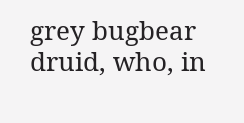grey bugbear druid, who, in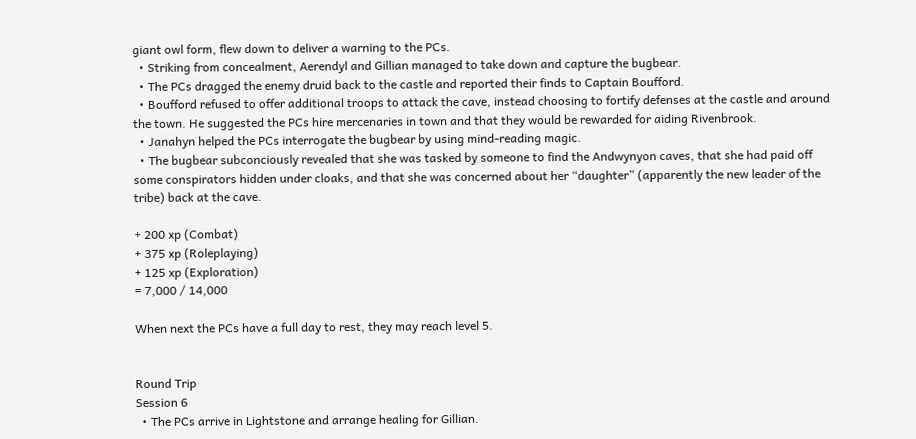giant owl form, flew down to deliver a warning to the PCs.
  • Striking from concealment, Aerendyl and Gillian managed to take down and capture the bugbear.
  • The PCs dragged the enemy druid back to the castle and reported their finds to Captain Boufford.
  • Boufford refused to offer additional troops to attack the cave, instead choosing to fortify defenses at the castle and around the town. He suggested the PCs hire mercenaries in town and that they would be rewarded for aiding Rivenbrook.
  • Janahyn helped the PCs interrogate the bugbear by using mind-reading magic.
  • The bugbear subconciously revealed that she was tasked by someone to find the Andwynyon caves, that she had paid off some conspirators hidden under cloaks, and that she was concerned about her “daughter” (apparently the new leader of the tribe) back at the cave.

+ 200 xp (Combat)
+ 375 xp (Roleplaying)
+ 125 xp (Exploration)
= 7,000 / 14,000

When next the PCs have a full day to rest, they may reach level 5.


Round Trip
Session 6
  • The PCs arrive in Lightstone and arrange healing for Gillian.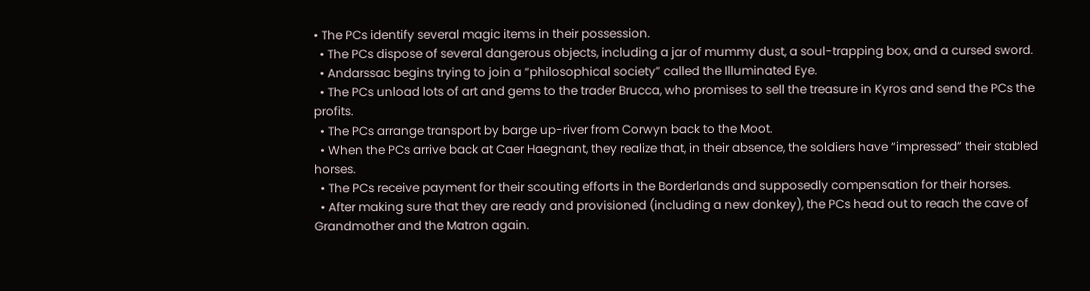• The PCs identify several magic items in their possession.
  • The PCs dispose of several dangerous objects, including a jar of mummy dust, a soul-trapping box, and a cursed sword.
  • Andarssac begins trying to join a “philosophical society” called the Illuminated Eye.
  • The PCs unload lots of art and gems to the trader Brucca, who promises to sell the treasure in Kyros and send the PCs the profits.
  • The PCs arrange transport by barge up-river from Corwyn back to the Moot.
  • When the PCs arrive back at Caer Haegnant, they realize that, in their absence, the soldiers have “impressed” their stabled horses.
  • The PCs receive payment for their scouting efforts in the Borderlands and supposedly compensation for their horses.
  • After making sure that they are ready and provisioned (including a new donkey), the PCs head out to reach the cave of Grandmother and the Matron again.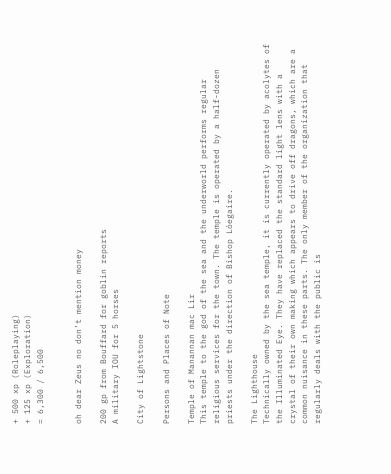+ 500 xp (Roleplaying)
+ 125 xp (Exploration)
= 6,300 / 6,500


oh dear Zeus no don’t mention money

200 gp from Bouffard for goblin reports
A military IOU for 5 horses

City of Lightstone

Persons and Places of Note

Temple of Manannan mac Lir
This temple to the god of the sea and the underworld performs regular religious services for the town. The temple is operated by a half-dozen priests under the direction of Bishop Lóegaire.

The Lighthouse
Technically owned by the sea temple, it is currently operated by acolytes of the Illuminated Eye. They have replaced the standard light lens with a crystal of their own making which appears to drive off dragons, which are a common nuisance in these parts. The only member of the organization that regularly deals with the public is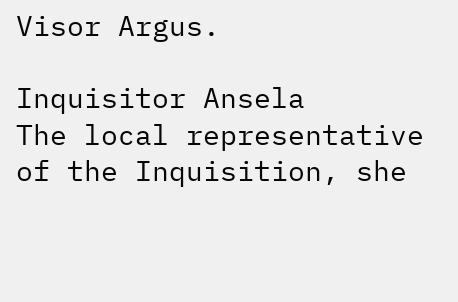Visor Argus.

Inquisitor Ansela
The local representative of the Inquisition, she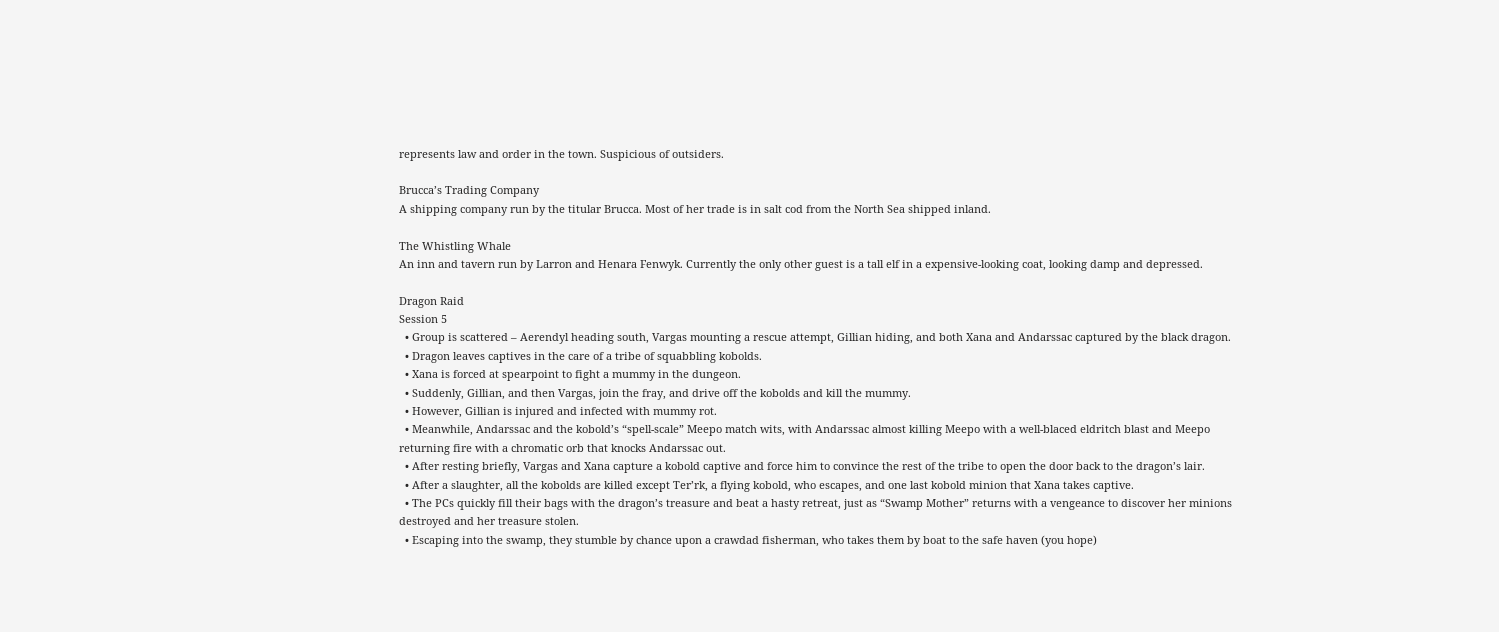represents law and order in the town. Suspicious of outsiders.

Brucca’s Trading Company
A shipping company run by the titular Brucca. Most of her trade is in salt cod from the North Sea shipped inland.

The Whistling Whale
An inn and tavern run by Larron and Henara Fenwyk. Currently the only other guest is a tall elf in a expensive-looking coat, looking damp and depressed.

Dragon Raid
Session 5
  • Group is scattered – Aerendyl heading south, Vargas mounting a rescue attempt, Gillian hiding, and both Xana and Andarssac captured by the black dragon.
  • Dragon leaves captives in the care of a tribe of squabbling kobolds.
  • Xana is forced at spearpoint to fight a mummy in the dungeon.
  • Suddenly, Gillian, and then Vargas, join the fray, and drive off the kobolds and kill the mummy.
  • However, Gillian is injured and infected with mummy rot.
  • Meanwhile, Andarssac and the kobold’s “spell-scale” Meepo match wits, with Andarssac almost killing Meepo with a well-blaced eldritch blast and Meepo returning fire with a chromatic orb that knocks Andarssac out.
  • After resting briefly, Vargas and Xana capture a kobold captive and force him to convince the rest of the tribe to open the door back to the dragon’s lair.
  • After a slaughter, all the kobolds are killed except Ter’rk, a flying kobold, who escapes, and one last kobold minion that Xana takes captive.
  • The PCs quickly fill their bags with the dragon’s treasure and beat a hasty retreat, just as “Swamp Mother” returns with a vengeance to discover her minions destroyed and her treasure stolen.
  • Escaping into the swamp, they stumble by chance upon a crawdad fisherman, who takes them by boat to the safe haven (you hope)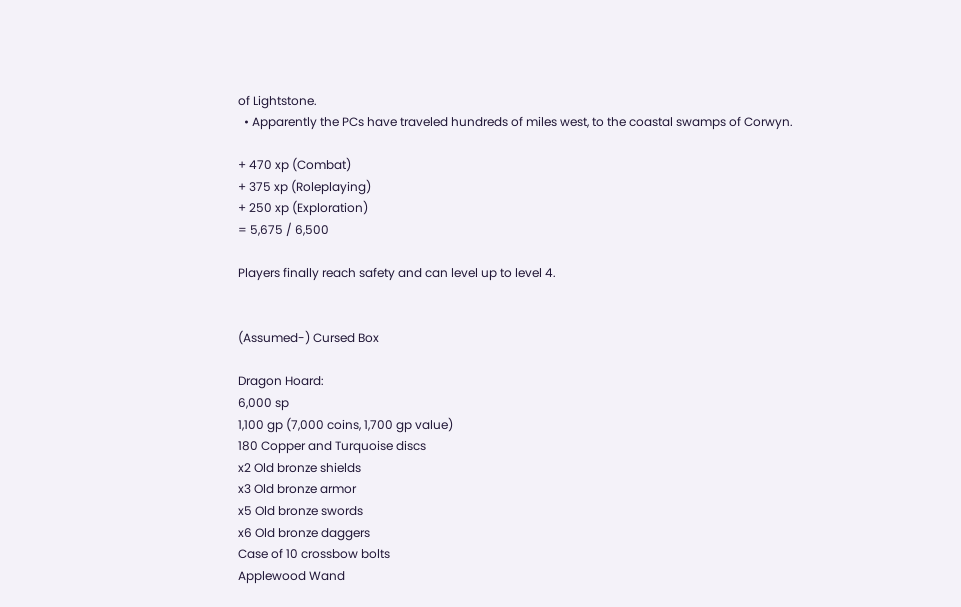of Lightstone.
  • Apparently the PCs have traveled hundreds of miles west, to the coastal swamps of Corwyn.

+ 470 xp (Combat)
+ 375 xp (Roleplaying)
+ 250 xp (Exploration)
= 5,675 / 6,500

Players finally reach safety and can level up to level 4.


(Assumed-) Cursed Box

Dragon Hoard:
6,000 sp
1,100 gp (7,000 coins, 1,700 gp value)
180 Copper and Turquoise discs
x2 Old bronze shields
x3 Old bronze armor
x5 Old bronze swords
x6 Old bronze daggers
Case of 10 crossbow bolts
Applewood Wand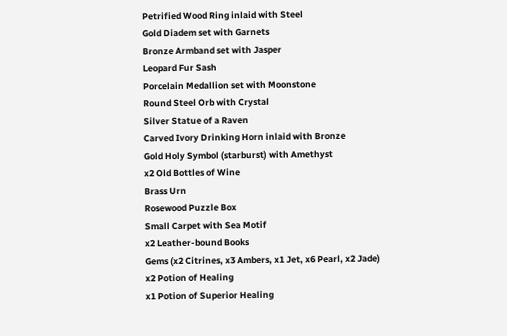Petrified Wood Ring inlaid with Steel
Gold Diadem set with Garnets
Bronze Armband set with Jasper
Leopard Fur Sash
Porcelain Medallion set with Moonstone
Round Steel Orb with Crystal
Silver Statue of a Raven
Carved Ivory Drinking Horn inlaid with Bronze
Gold Holy Symbol (starburst) with Amethyst
x2 Old Bottles of Wine
Brass Urn
Rosewood Puzzle Box
Small Carpet with Sea Motif
x2 Leather-bound Books
Gems (x2 Citrines, x3 Ambers, x1 Jet, x6 Pearl, x2 Jade)
x2 Potion of Healing
x1 Potion of Superior Healing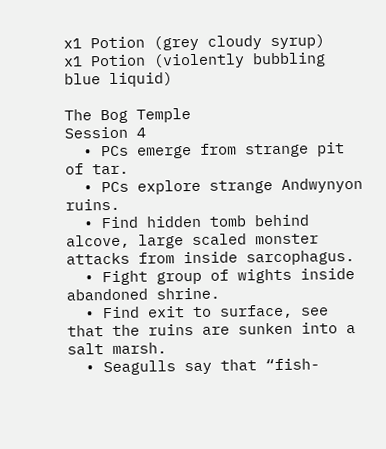x1 Potion (grey cloudy syrup)
x1 Potion (violently bubbling blue liquid)

The Bog Temple
Session 4
  • PCs emerge from strange pit of tar.
  • PCs explore strange Andwynyon ruins.
  • Find hidden tomb behind alcove, large scaled monster attacks from inside sarcophagus.
  • Fight group of wights inside abandoned shrine.
  • Find exit to surface, see that the ruins are sunken into a salt marsh.
  • Seagulls say that “fish-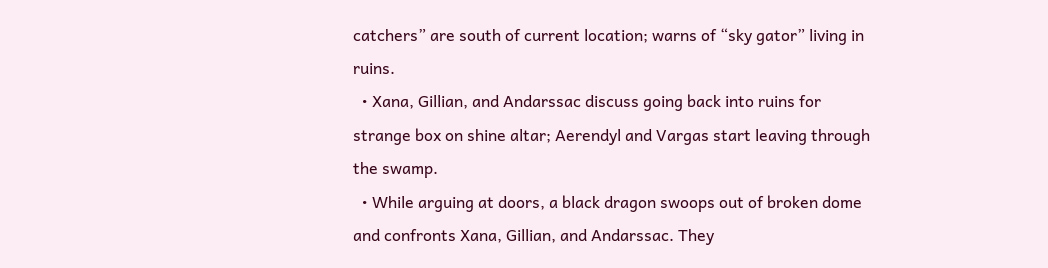catchers” are south of current location; warns of “sky gator” living in ruins.
  • Xana, Gillian, and Andarssac discuss going back into ruins for strange box on shine altar; Aerendyl and Vargas start leaving through the swamp.
  • While arguing at doors, a black dragon swoops out of broken dome and confronts Xana, Gillian, and Andarssac. They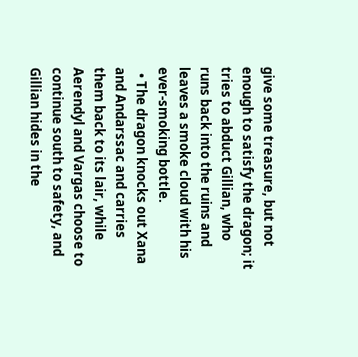give some treasure, but not enough to satisfy the dragon; it tries to abduct Gillian, who runs back into the ruins and leaves a smoke cloud with his ever-smoking bottle.
  • The dragon knocks out Xana and Andarssac and carries them back to its lair, while Aerendyl and Vargas choose to continue south to safety, and Gillian hides in the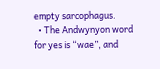empty sarcophagus.
  • The Andwynyon word for yes is “wae”, and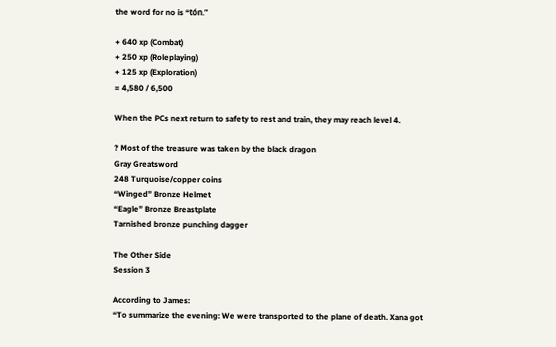the word for no is “tón.”

+ 640 xp (Combat)
+ 250 xp (Roleplaying)
+ 125 xp (Exploration)
= 4,580 / 6,500

When the PCs next return to safety to rest and train, they may reach level 4.

? Most of the treasure was taken by the black dragon
Gray Greatsword
248 Turquoise/copper coins
“Winged” Bronze Helmet
“Eagle” Bronze Breastplate
Tarnished bronze punching dagger

The Other Side
Session 3

According to James:
“To summarize the evening: We were transported to the plane of death. Xana got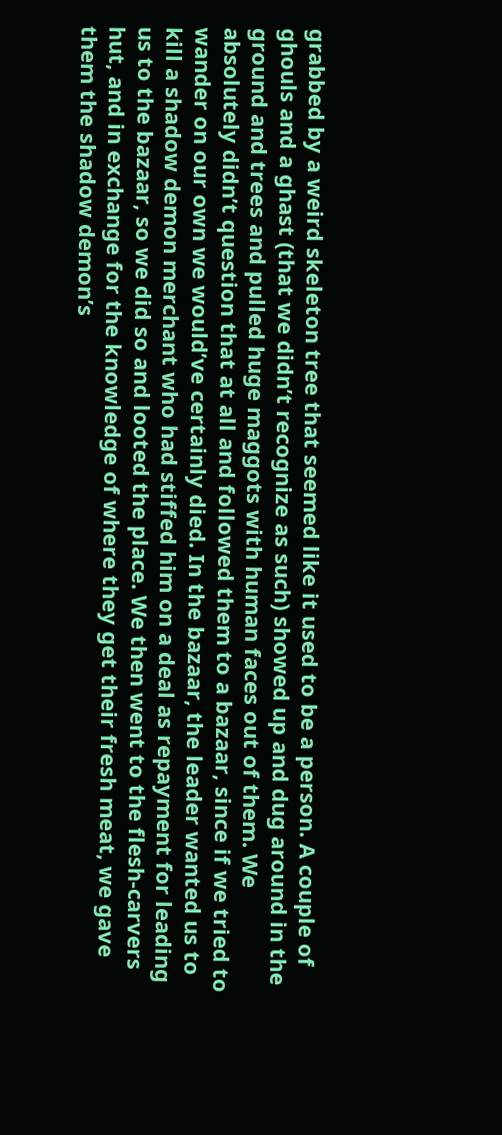grabbed by a weird skeleton tree that seemed like it used to be a person. A couple of ghouls and a ghast (that we didn’t recognize as such) showed up and dug around in the ground and trees and pulled huge maggots with human faces out of them. We absolutely didn’t question that at all and followed them to a bazaar, since if we tried to wander on our own we would’ve certainly died. In the bazaar, the leader wanted us to kill a shadow demon merchant who had stiffed him on a deal as repayment for leading us to the bazaar, so we did so and looted the place. We then went to the flesh-carvers hut, and in exchange for the knowledge of where they get their fresh meat, we gave them the shadow demon’s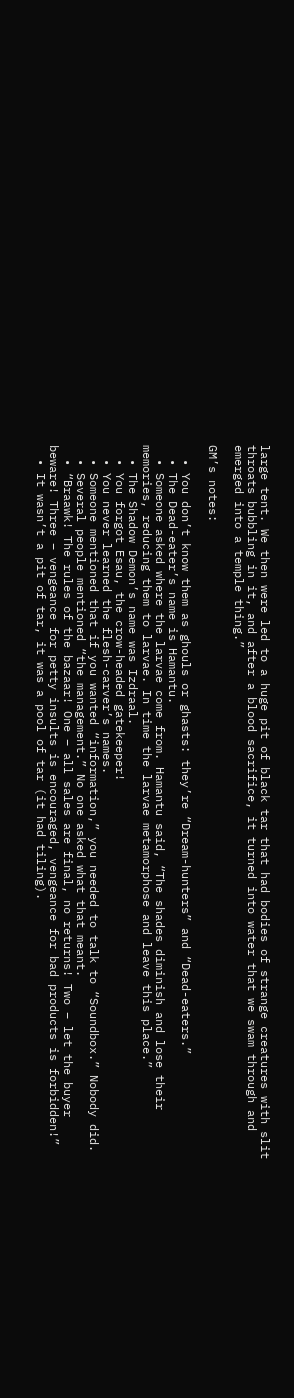large tent. We then were led to a huge pit of black tar that had bodies of strange creatures with slit throats bubbling in it, and after a blood sacrifice, it turned into water that we swam through and emerged into a temple thing.”

GM’s notes:

  • You don’t know them as ghouls or ghasts: they’re “Dream-hunters” and “Dead-eaters.”
  • The Dead-eater’s name is Hamantu.
  • Someone asked where the larvae come from. Hamantu said, “The shades diminish and lose their memories, reducing them to larvae. In time the larvae metamorphose and leave this place.”
  • The Shadow Demon’s name was Izdraal.
  • You forgot Esau, the crow-headed gatekeeper!
  • You never learned the flesh-carver’s names.
  • Someone mentioned that if you wanted “information,” you needed to talk to “Soundbox.” Nobody did.
  • Several people mentioned “the management.” No one asked what that meant.
  • “Braawk! The rules of the bazaar! One – all sales are final, no returns! Two – let the buyer beware! Three – vengeance for petty insults is encouraged, vengeance for bad products is forbidden!”
  • It wasn’t a pit of tar, it was a pool of tar (it had tiling).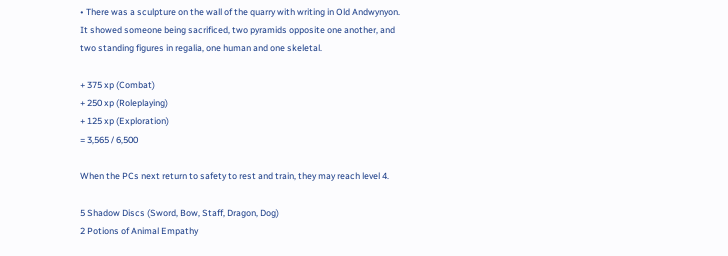• There was a sculpture on the wall of the quarry with writing in Old Andwynyon. It showed someone being sacrificed, two pyramids opposite one another, and two standing figures in regalia, one human and one skeletal.

+ 375 xp (Combat)
+ 250 xp (Roleplaying)
+ 125 xp (Exploration)
= 3,565 / 6,500

When the PCs next return to safety to rest and train, they may reach level 4.

5 Shadow Discs (Sword, Bow, Staff, Dragon, Dog)
2 Potions of Animal Empathy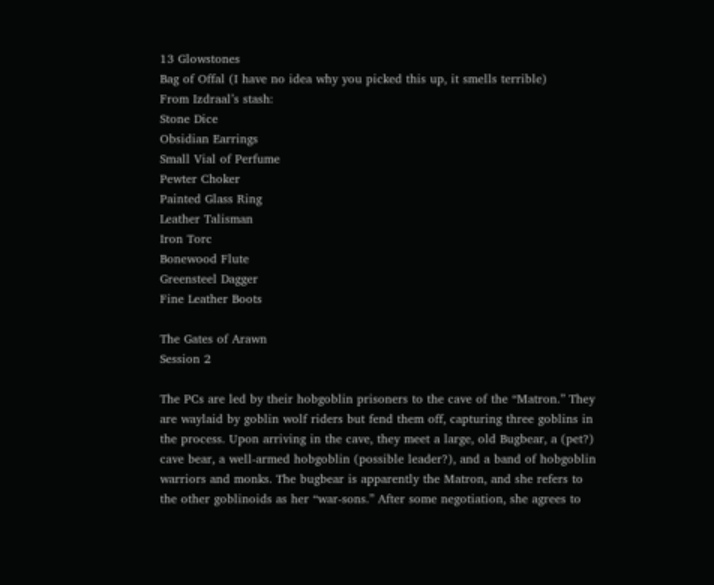13 Glowstones
Bag of Offal (I have no idea why you picked this up, it smells terrible)
From Izdraal’s stash:
Stone Dice
Obsidian Earrings
Small Vial of Perfume
Pewter Choker
Painted Glass Ring
Leather Talisman
Iron Torc
Bonewood Flute
Greensteel Dagger
Fine Leather Boots

The Gates of Arawn
Session 2

The PCs are led by their hobgoblin prisoners to the cave of the “Matron.” They are waylaid by goblin wolf riders but fend them off, capturing three goblins in the process. Upon arriving in the cave, they meet a large, old Bugbear, a (pet?) cave bear, a well-armed hobgoblin (possible leader?), and a band of hobgoblin warriors and monks. The bugbear is apparently the Matron, and she refers to the other goblinoids as her “war-sons.” After some negotiation, she agrees to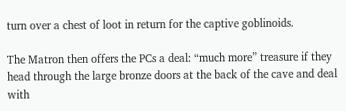turn over a chest of loot in return for the captive goblinoids.

The Matron then offers the PCs a deal: “much more” treasure if they head through the large bronze doors at the back of the cave and deal with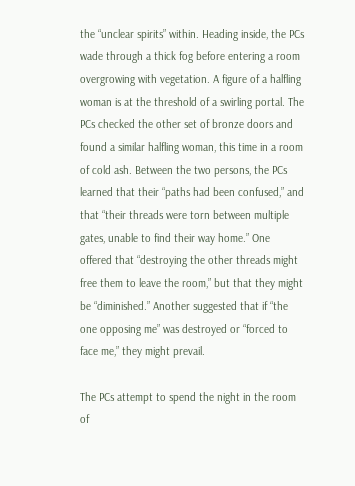the “unclear spirits” within. Heading inside, the PCs wade through a thick fog before entering a room overgrowing with vegetation. A figure of a halfling woman is at the threshold of a swirling portal. The PCs checked the other set of bronze doors and found a similar halfling woman, this time in a room of cold ash. Between the two persons, the PCs learned that their “paths had been confused,” and that “their threads were torn between multiple gates, unable to find their way home.” One offered that “destroying the other threads might free them to leave the room,” but that they might be “diminished.” Another suggested that if “the one opposing me” was destroyed or “forced to face me,” they might prevail.

The PCs attempt to spend the night in the room of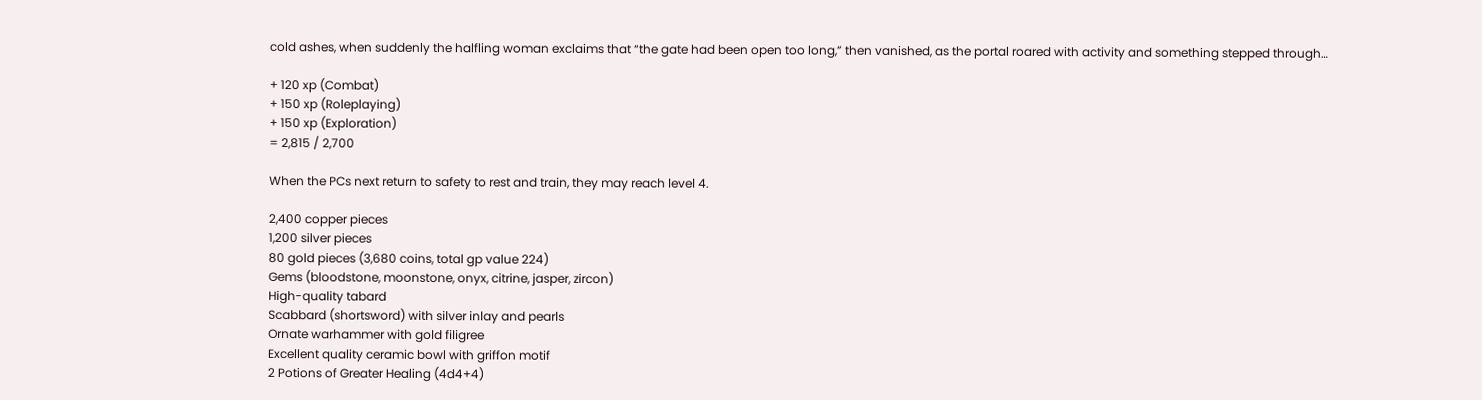cold ashes, when suddenly the halfling woman exclaims that “the gate had been open too long,” then vanished, as the portal roared with activity and something stepped through…

+ 120 xp (Combat)
+ 150 xp (Roleplaying)
+ 150 xp (Exploration)
= 2,815 / 2,700

When the PCs next return to safety to rest and train, they may reach level 4.

2,400 copper pieces
1,200 silver pieces
80 gold pieces (3,680 coins, total gp value 224)
Gems (bloodstone, moonstone, onyx, citrine, jasper, zircon)
High-quality tabard
Scabbard (shortsword) with silver inlay and pearls
Ornate warhammer with gold filigree
Excellent quality ceramic bowl with griffon motif
2 Potions of Greater Healing (4d4+4)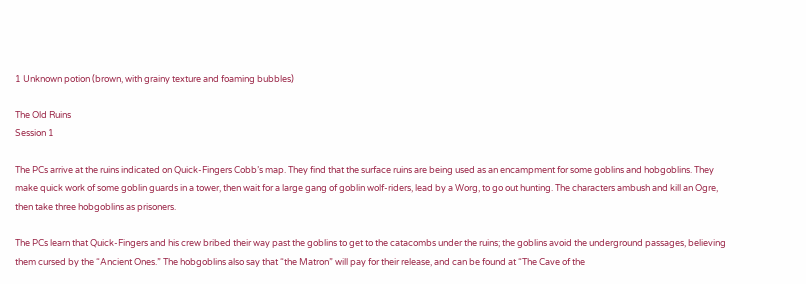1 Unknown potion (brown, with grainy texture and foaming bubbles)

The Old Ruins
Session 1

The PCs arrive at the ruins indicated on Quick-Fingers Cobb’s map. They find that the surface ruins are being used as an encampment for some goblins and hobgoblins. They make quick work of some goblin guards in a tower, then wait for a large gang of goblin wolf-riders, lead by a Worg, to go out hunting. The characters ambush and kill an Ogre, then take three hobgoblins as prisoners.

The PCs learn that Quick-Fingers and his crew bribed their way past the goblins to get to the catacombs under the ruins; the goblins avoid the underground passages, believing them cursed by the “Ancient Ones.” The hobgoblins also say that “the Matron” will pay for their release, and can be found at “The Cave of the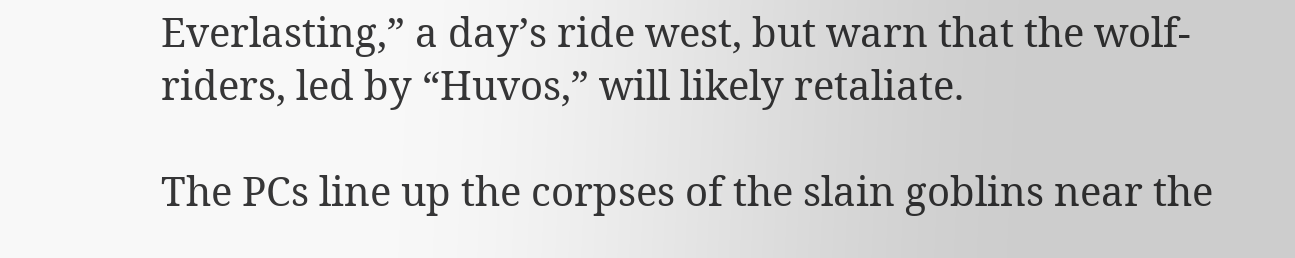Everlasting,” a day’s ride west, but warn that the wolf-riders, led by “Huvos,” will likely retaliate.

The PCs line up the corpses of the slain goblins near the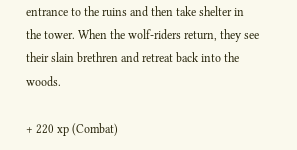entrance to the ruins and then take shelter in the tower. When the wolf-riders return, they see their slain brethren and retreat back into the woods.

+ 220 xp (Combat)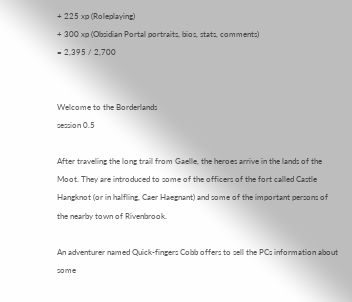+ 225 xp (Roleplaying)
+ 300 xp (Obsidian Portal portraits, bios, stats, comments)
= 2,395 / 2,700


Welcome to the Borderlands
session 0.5

After traveling the long trail from Gaelle, the heroes arrive in the lands of the Moot. They are introduced to some of the officers of the fort called Castle Hangknot (or in halfling, Caer Haegnant) and some of the important persons of the nearby town of Rivenbrook.

An adventurer named Quick-fingers Cobb offers to sell the PCs information about some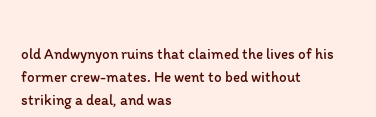old Andwynyon ruins that claimed the lives of his former crew-mates. He went to bed without striking a deal, and was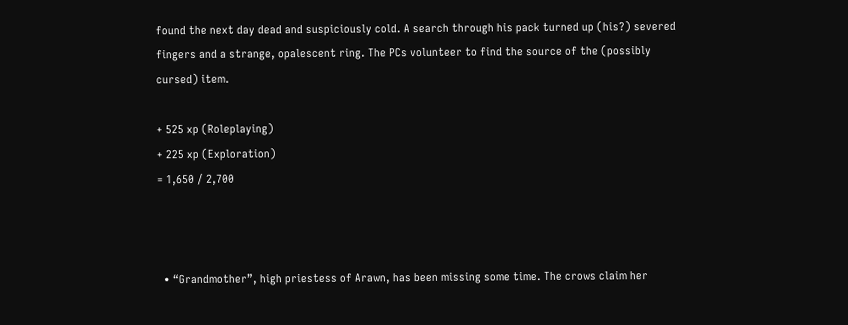found the next day dead and suspiciously cold. A search through his pack turned up (his?) severed fingers and a strange, opalescent ring. The PCs volunteer to find the source of the (possibly cursed) item.

+ 525 xp (Roleplaying)
+ 225 xp (Exploration)
= 1,650 / 2,700



  • “Grandmother”, high priestess of Arawn, has been missing some time. The crows claim her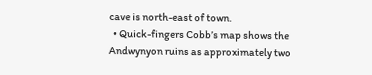cave is north-east of town.
  • Quick-fingers Cobb’s map shows the Andwynyon ruins as approximately two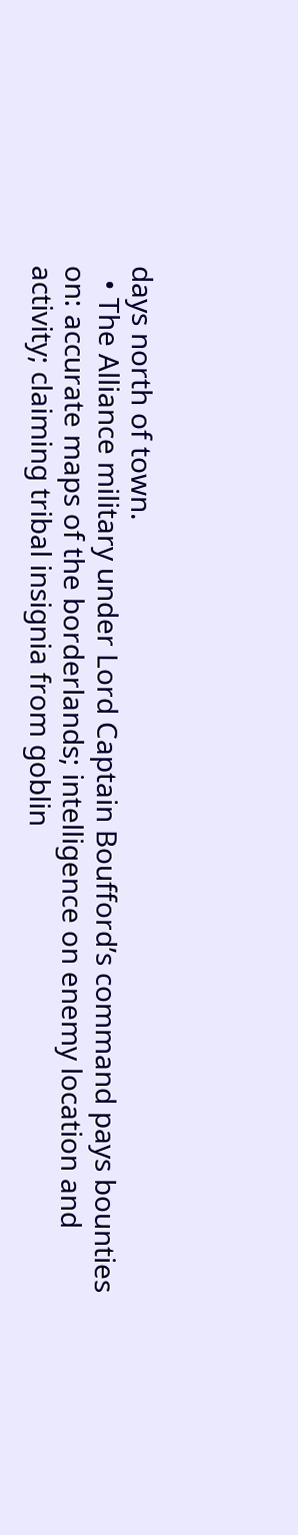days north of town.
  • The Alliance military under Lord Captain Boufford’s command pays bounties on: accurate maps of the borderlands; intelligence on enemy location and activity; claiming tribal insignia from goblin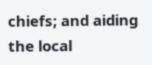chiefs; and aiding the local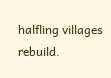halfling villages rebuild.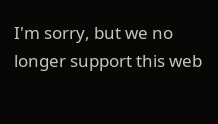I'm sorry, but we no longer support this web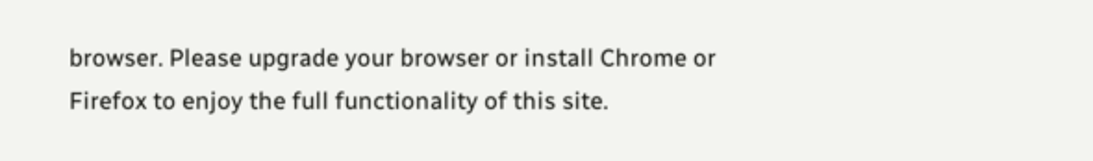browser. Please upgrade your browser or install Chrome or Firefox to enjoy the full functionality of this site.